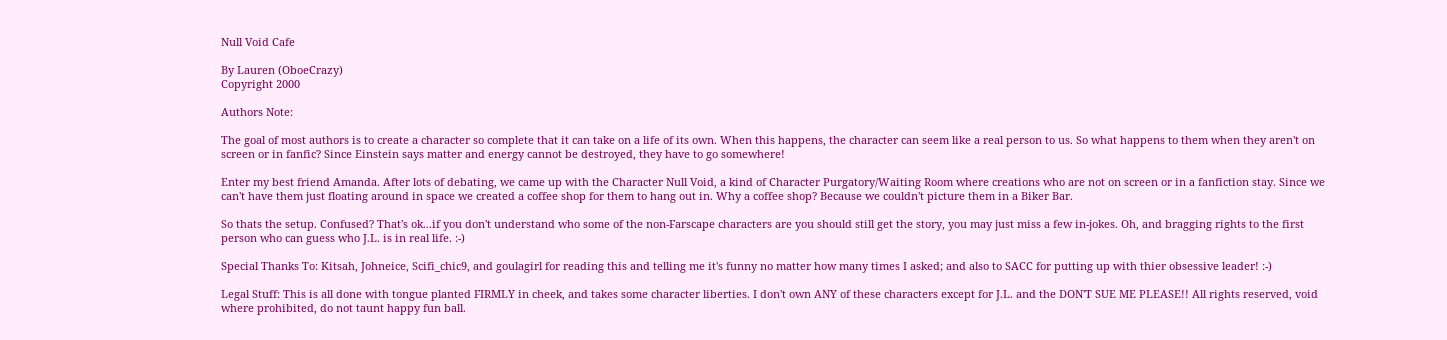Null Void Cafe

By Lauren (OboeCrazy)
Copyright 2000

Authors Note:

The goal of most authors is to create a character so complete that it can take on a life of its own. When this happens, the character can seem like a real person to us. So what happens to them when they aren't on screen or in fanfic? Since Einstein says matter and energy cannot be destroyed, they have to go somewhere!

Enter my best friend Amanda. After lots of debating, we came up with the Character Null Void, a kind of Character Purgatory/Waiting Room where creations who are not on screen or in a fanfiction stay. Since we can't have them just floating around in space we created a coffee shop for them to hang out in. Why a coffee shop? Because we couldn't picture them in a Biker Bar.

So thats the setup. Confused? That's ok...if you don't understand who some of the non-Farscape characters are you should still get the story, you may just miss a few in-jokes. Oh, and bragging rights to the first person who can guess who J.L. is in real life. :-)

Special Thanks To: Kitsah, Johneice, Scifi_chic9, and goulagirl for reading this and telling me it's funny no matter how many times I asked; and also to SACC for putting up with thier obsessive leader! :-)

Legal Stuff: This is all done with tongue planted FIRMLY in cheek, and takes some character liberties. I don't own ANY of these characters except for J.L. and the DON'T SUE ME PLEASE!! All rights reserved, void where prohibited, do not taunt happy fun ball.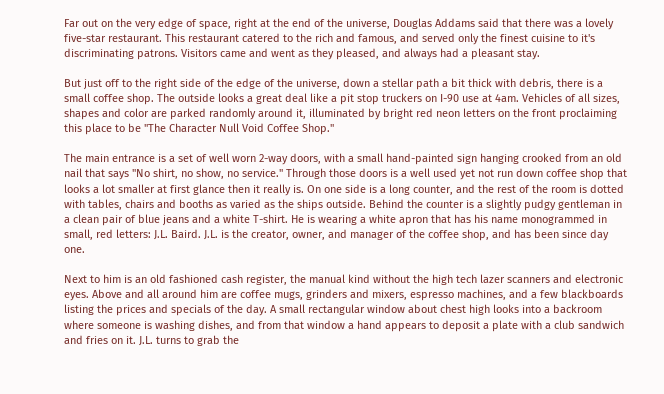Far out on the very edge of space, right at the end of the universe, Douglas Addams said that there was a lovely five-star restaurant. This restaurant catered to the rich and famous, and served only the finest cuisine to it's discriminating patrons. Visitors came and went as they pleased, and always had a pleasant stay.

But just off to the right side of the edge of the universe, down a stellar path a bit thick with debris, there is a small coffee shop. The outside looks a great deal like a pit stop truckers on I-90 use at 4am. Vehicles of all sizes, shapes and color are parked randomly around it, illuminated by bright red neon letters on the front proclaiming this place to be "The Character Null Void Coffee Shop."

The main entrance is a set of well worn 2-way doors, with a small hand-painted sign hanging crooked from an old nail that says "No shirt, no show, no service." Through those doors is a well used yet not run down coffee shop that looks a lot smaller at first glance then it really is. On one side is a long counter, and the rest of the room is dotted with tables, chairs and booths as varied as the ships outside. Behind the counter is a slightly pudgy gentleman in a clean pair of blue jeans and a white T-shirt. He is wearing a white apron that has his name monogrammed in small, red letters: J.L. Baird. J.L. is the creator, owner, and manager of the coffee shop, and has been since day one.

Next to him is an old fashioned cash register, the manual kind without the high tech lazer scanners and electronic eyes. Above and all around him are coffee mugs, grinders and mixers, espresso machines, and a few blackboards listing the prices and specials of the day. A small rectangular window about chest high looks into a backroom where someone is washing dishes, and from that window a hand appears to deposit a plate with a club sandwich and fries on it. J.L. turns to grab the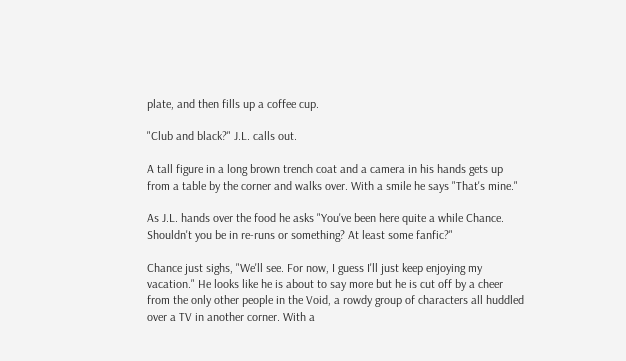plate, and then fills up a coffee cup.

"Club and black?" J.L. calls out.

A tall figure in a long brown trench coat and a camera in his hands gets up from a table by the corner and walks over. With a smile he says "That's mine."

As J.L. hands over the food he asks "You've been here quite a while Chance. Shouldn't you be in re-runs or something? At least some fanfic?"

Chance just sighs, "We'll see. For now, I guess I'll just keep enjoying my vacation." He looks like he is about to say more but he is cut off by a cheer from the only other people in the Void, a rowdy group of characters all huddled over a TV in another corner. With a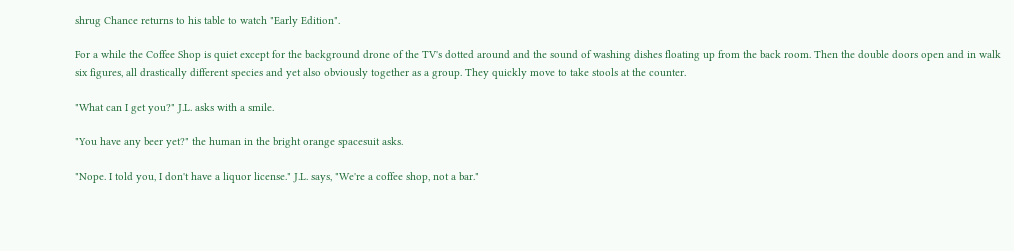shrug Chance returns to his table to watch "Early Edition".

For a while the Coffee Shop is quiet except for the background drone of the TV's dotted around and the sound of washing dishes floating up from the back room. Then the double doors open and in walk six figures, all drastically different species and yet also obviously together as a group. They quickly move to take stools at the counter.

"What can I get you?" J.L. asks with a smile.

"You have any beer yet?" the human in the bright orange spacesuit asks.

"Nope. I told you, I don't have a liquor license." J.L. says, "We're a coffee shop, not a bar."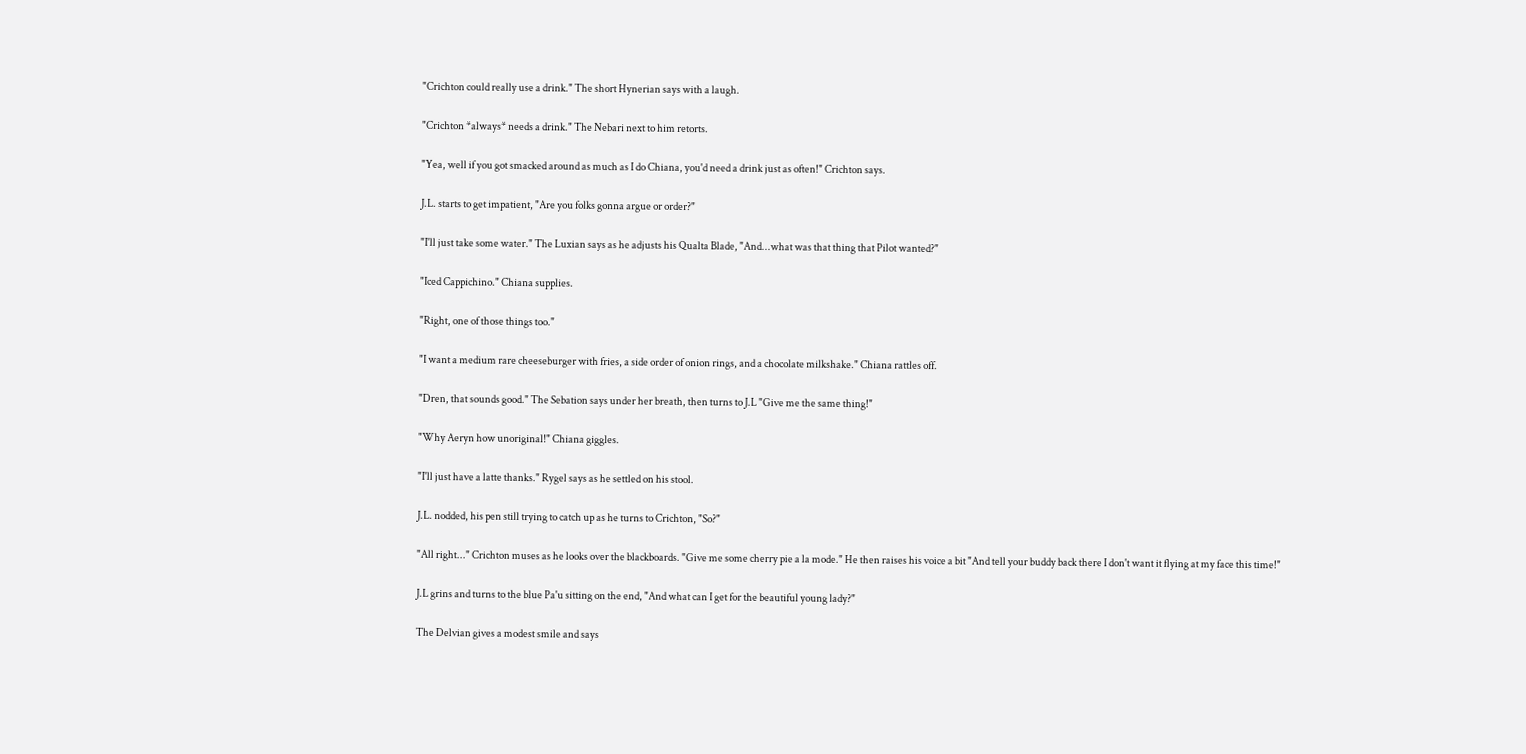"Crichton could really use a drink." The short Hynerian says with a laugh.

"Crichton *always* needs a drink." The Nebari next to him retorts.

"Yea, well if you got smacked around as much as I do Chiana, you'd need a drink just as often!" Crichton says.

J.L. starts to get impatient, "Are you folks gonna argue or order?"

"I'll just take some water." The Luxian says as he adjusts his Qualta Blade, "And...what was that thing that Pilot wanted?"

"Iced Cappichino." Chiana supplies.

"Right, one of those things too."

"I want a medium rare cheeseburger with fries, a side order of onion rings, and a chocolate milkshake." Chiana rattles off.

"Dren, that sounds good." The Sebation says under her breath, then turns to J.L "Give me the same thing!"

"Why Aeryn how unoriginal!" Chiana giggles.

"I'll just have a latte thanks." Rygel says as he settled on his stool.

J.L. nodded, his pen still trying to catch up as he turns to Crichton, "So?"

"All right..." Crichton muses as he looks over the blackboards. "Give me some cherry pie a la mode." He then raises his voice a bit "And tell your buddy back there I don't want it flying at my face this time!"

J.L grins and turns to the blue Pa'u sitting on the end, "And what can I get for the beautiful young lady?"

The Delvian gives a modest smile and says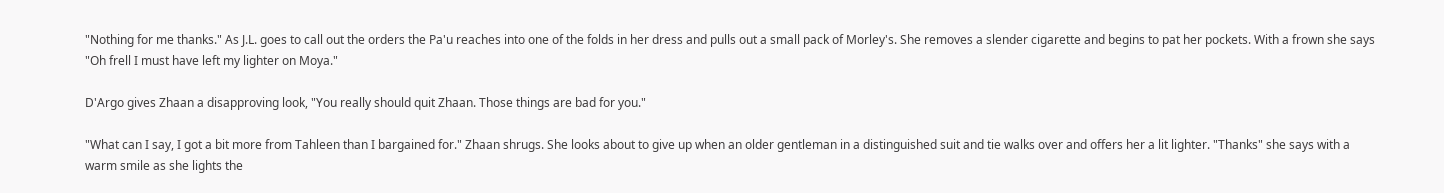"Nothing for me thanks." As J.L. goes to call out the orders the Pa'u reaches into one of the folds in her dress and pulls out a small pack of Morley's. She removes a slender cigarette and begins to pat her pockets. With a frown she says "Oh frell I must have left my lighter on Moya."

D'Argo gives Zhaan a disapproving look, "You really should quit Zhaan. Those things are bad for you."

"What can I say, I got a bit more from Tahleen than I bargained for." Zhaan shrugs. She looks about to give up when an older gentleman in a distinguished suit and tie walks over and offers her a lit lighter. "Thanks" she says with a warm smile as she lights the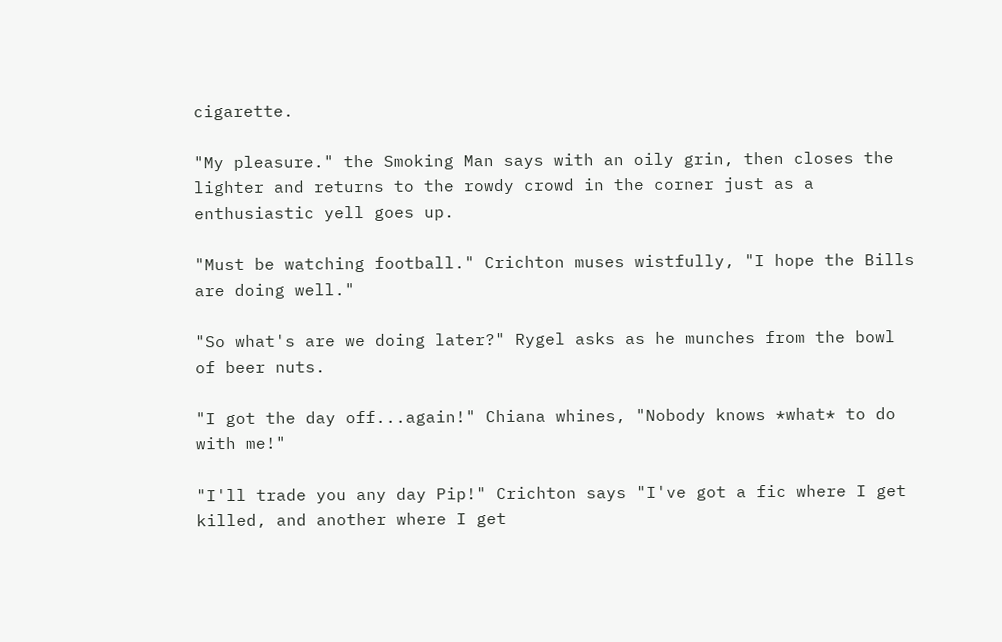cigarette.

"My pleasure." the Smoking Man says with an oily grin, then closes the lighter and returns to the rowdy crowd in the corner just as a enthusiastic yell goes up.

"Must be watching football." Crichton muses wistfully, "I hope the Bills are doing well."

"So what's are we doing later?" Rygel asks as he munches from the bowl of beer nuts.

"I got the day off...again!" Chiana whines, "Nobody knows *what* to do with me!"

"I'll trade you any day Pip!" Crichton says "I've got a fic where I get killed, and another where I get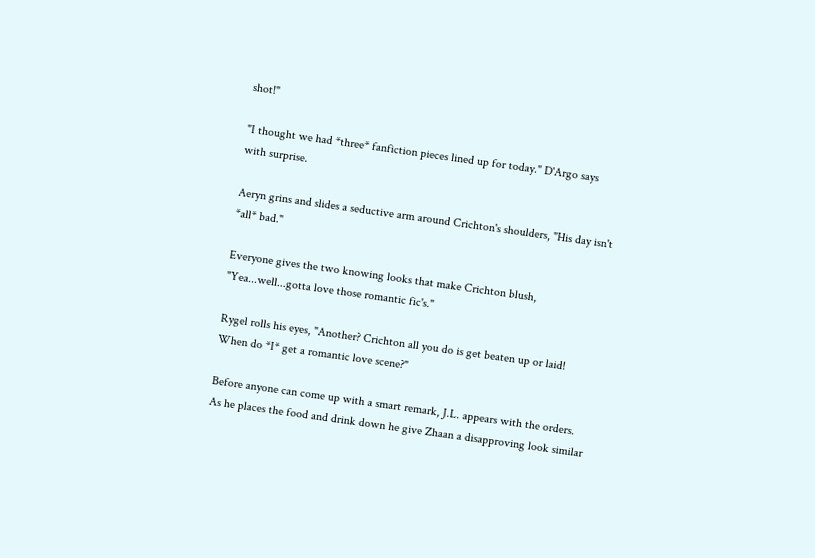shot!"

"I thought we had *three* fanfiction pieces lined up for today." D'Argo says with surprise.

Aeryn grins and slides a seductive arm around Crichton's shoulders, "His day isn't *all* bad."

Everyone gives the two knowing looks that make Crichton blush, "Yea...well...gotta love those romantic fic's."

Rygel rolls his eyes, "Another? Crichton all you do is get beaten up or laid! When do *I* get a romantic love scene?"

Before anyone can come up with a smart remark, J.L. appears with the orders. As he places the food and drink down he give Zhaan a disapproving look similar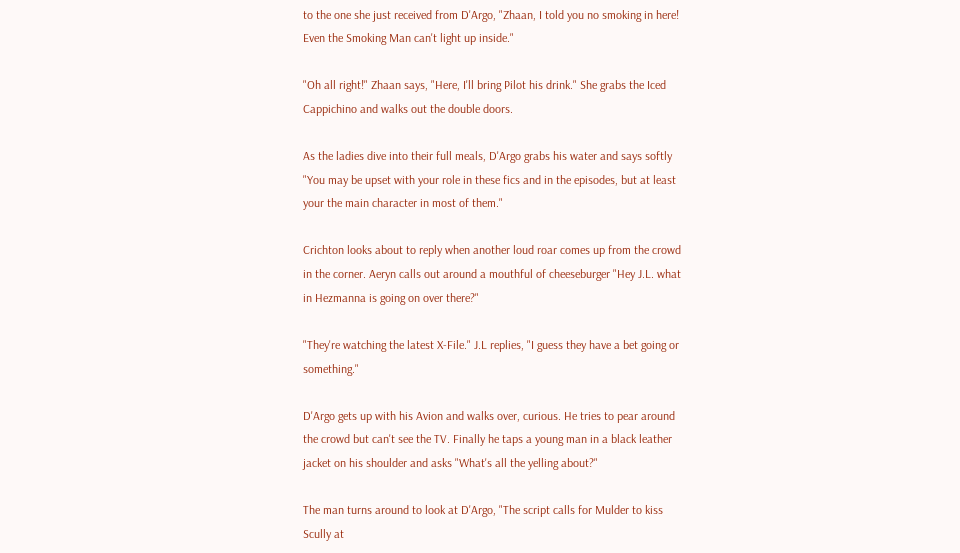to the one she just received from D'Argo, "Zhaan, I told you no smoking in here! Even the Smoking Man can't light up inside."

"Oh all right!" Zhaan says, "Here, I'll bring Pilot his drink." She grabs the Iced Cappichino and walks out the double doors.

As the ladies dive into their full meals, D'Argo grabs his water and says softly "You may be upset with your role in these fics and in the episodes, but at least your the main character in most of them."

Crichton looks about to reply when another loud roar comes up from the crowd in the corner. Aeryn calls out around a mouthful of cheeseburger "Hey J.L. what in Hezmanna is going on over there?"

"They're watching the latest X-File." J.L replies, "I guess they have a bet going or something."

D'Argo gets up with his Avion and walks over, curious. He tries to pear around the crowd but can't see the TV. Finally he taps a young man in a black leather jacket on his shoulder and asks "What's all the yelling about?"

The man turns around to look at D'Argo, "The script calls for Mulder to kiss Scully at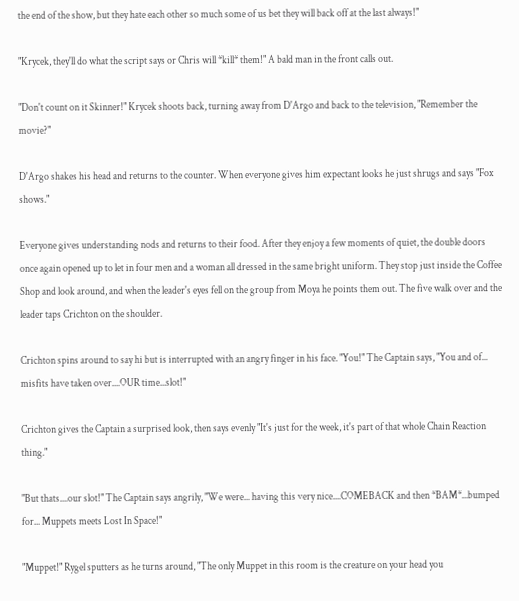the end of the show, but they hate each other so much some of us bet they will back off at the last always!"

"Krycek, they'll do what the script says or Chris will *kill* them!" A bald man in the front calls out.

"Don't count on it Skinner!" Krycek shoots back, turning away from D'Argo and back to the television, "Remember the movie?"

D'Argo shakes his head and returns to the counter. When everyone gives him expectant looks he just shrugs and says "Fox shows."

Everyone gives understanding nods and returns to their food. After they enjoy a few moments of quiet, the double doors once again opened up to let in four men and a woman all dressed in the same bright uniform. They stop just inside the Coffee Shop and look around, and when the leader's eyes fell on the group from Moya he points them out. The five walk over and the leader taps Crichton on the shoulder.

Crichton spins around to say hi but is interrupted with an angry finger in his face. "You!" The Captain says, "You and of... misfits have taken over....OUR time...slot!"

Crichton gives the Captain a surprised look, then says evenly "It's just for the week, it's part of that whole Chain Reaction thing."

"But thats....our slot!" The Captain says angrily, "We were... having this very nice....COMEBACK and then *BAM*...bumped for... Muppets meets Lost In Space!"

"Muppet!" Rygel sputters as he turns around, "The only Muppet in this room is the creature on your head you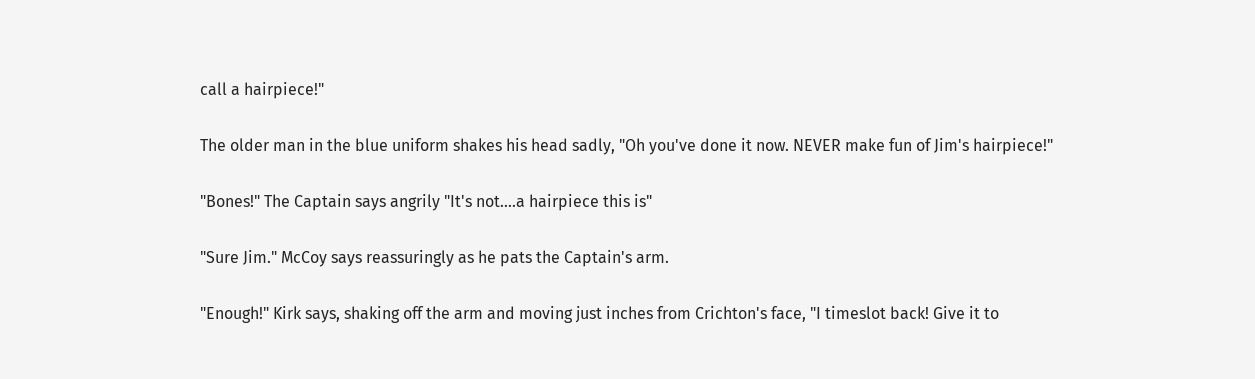call a hairpiece!"

The older man in the blue uniform shakes his head sadly, "Oh you've done it now. NEVER make fun of Jim's hairpiece!"

"Bones!" The Captain says angrily "It's not....a hairpiece this is"

"Sure Jim." McCoy says reassuringly as he pats the Captain's arm.

"Enough!" Kirk says, shaking off the arm and moving just inches from Crichton's face, "I timeslot back! Give it to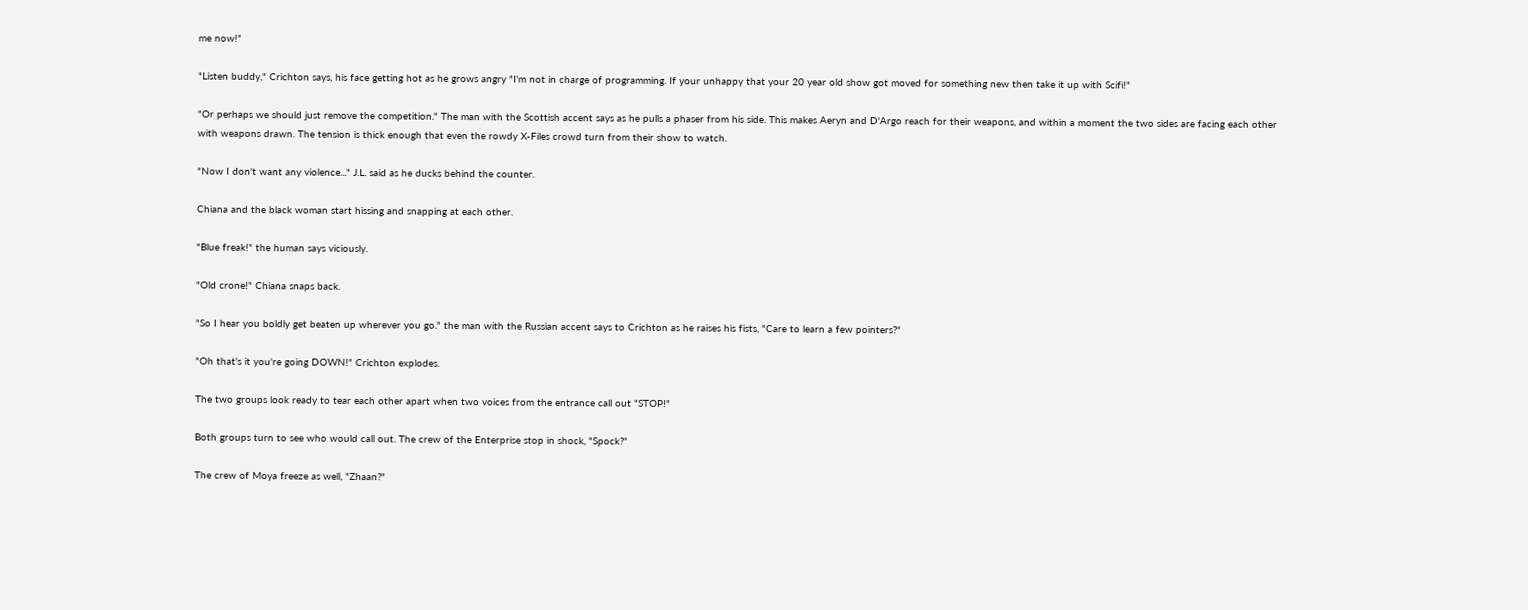me now!"

"Listen buddy," Crichton says, his face getting hot as he grows angry "I'm not in charge of programming. If your unhappy that your 20 year old show got moved for something new then take it up with Scifi!"

"Or perhaps we should just remove the competition." The man with the Scottish accent says as he pulls a phaser from his side. This makes Aeryn and D'Argo reach for their weapons, and within a moment the two sides are facing each other with weapons drawn. The tension is thick enough that even the rowdy X-Files crowd turn from their show to watch.

"Now I don't want any violence..." J.L. said as he ducks behind the counter.

Chiana and the black woman start hissing and snapping at each other.

"Blue freak!" the human says viciously.

"Old crone!" Chiana snaps back.

"So I hear you boldly get beaten up wherever you go." the man with the Russian accent says to Crichton as he raises his fists, "Care to learn a few pointers?"

"Oh that's it you're going DOWN!" Crichton explodes.

The two groups look ready to tear each other apart when two voices from the entrance call out "STOP!"

Both groups turn to see who would call out. The crew of the Enterprise stop in shock, "Spock?"

The crew of Moya freeze as well, "Zhaan?"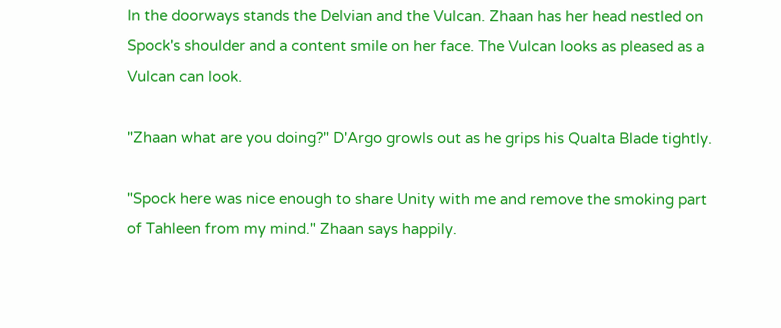In the doorways stands the Delvian and the Vulcan. Zhaan has her head nestled on Spock's shoulder and a content smile on her face. The Vulcan looks as pleased as a Vulcan can look.

"Zhaan what are you doing?" D'Argo growls out as he grips his Qualta Blade tightly.

"Spock here was nice enough to share Unity with me and remove the smoking part of Tahleen from my mind." Zhaan says happily.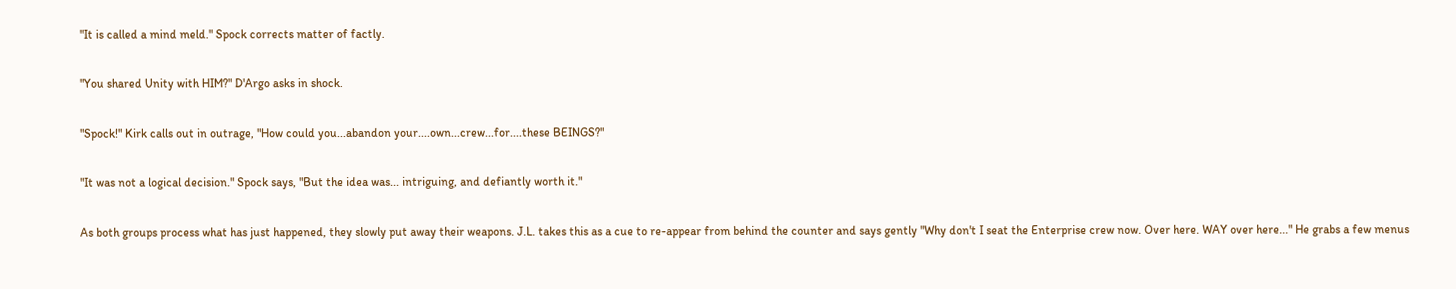"It is called a mind meld." Spock corrects matter of factly.

"You shared Unity with HIM?" D'Argo asks in shock.

"Spock!" Kirk calls out in outrage, "How could you...abandon your....own...crew...for....these BEINGS?"

"It was not a logical decision." Spock says, "But the idea was... intriguing, and defiantly worth it."

As both groups process what has just happened, they slowly put away their weapons. J.L. takes this as a cue to re-appear from behind the counter and says gently "Why don't I seat the Enterprise crew now. Over here. WAY over here..." He grabs a few menus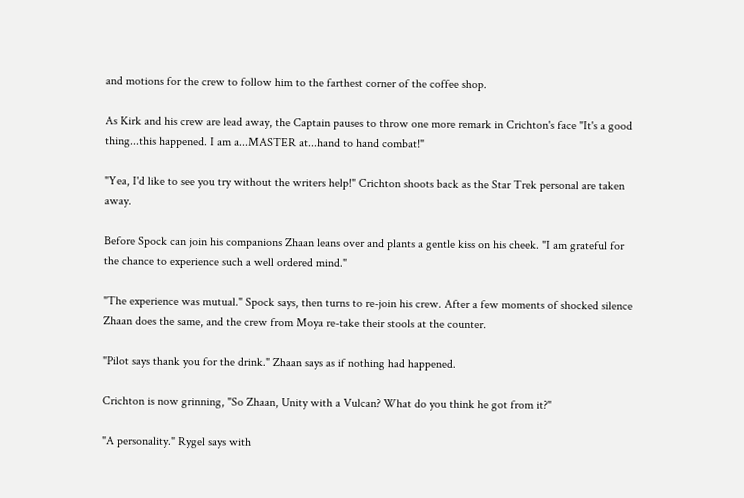and motions for the crew to follow him to the farthest corner of the coffee shop.

As Kirk and his crew are lead away, the Captain pauses to throw one more remark in Crichton's face "It's a good thing...this happened. I am a...MASTER at...hand to hand combat!"

"Yea, I'd like to see you try without the writers help!" Crichton shoots back as the Star Trek personal are taken away.

Before Spock can join his companions Zhaan leans over and plants a gentle kiss on his cheek. "I am grateful for the chance to experience such a well ordered mind."

"The experience was mutual." Spock says, then turns to re-join his crew. After a few moments of shocked silence Zhaan does the same, and the crew from Moya re-take their stools at the counter.

"Pilot says thank you for the drink." Zhaan says as if nothing had happened.

Crichton is now grinning, "So Zhaan, Unity with a Vulcan? What do you think he got from it?"

"A personality." Rygel says with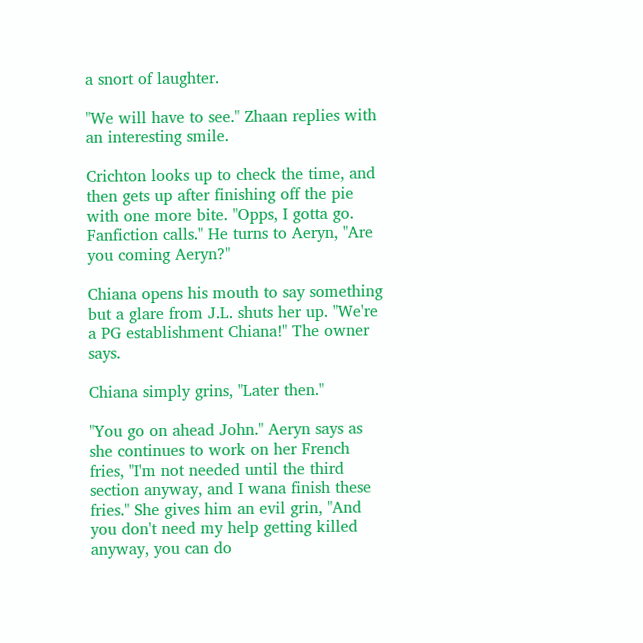a snort of laughter.

"We will have to see." Zhaan replies with an interesting smile.

Crichton looks up to check the time, and then gets up after finishing off the pie with one more bite. "Opps, I gotta go. Fanfiction calls." He turns to Aeryn, "Are you coming Aeryn?"

Chiana opens his mouth to say something but a glare from J.L. shuts her up. "We're a PG establishment Chiana!" The owner says.

Chiana simply grins, "Later then."

"You go on ahead John." Aeryn says as she continues to work on her French fries, "I'm not needed until the third section anyway, and I wana finish these fries." She gives him an evil grin, "And you don't need my help getting killed anyway, you can do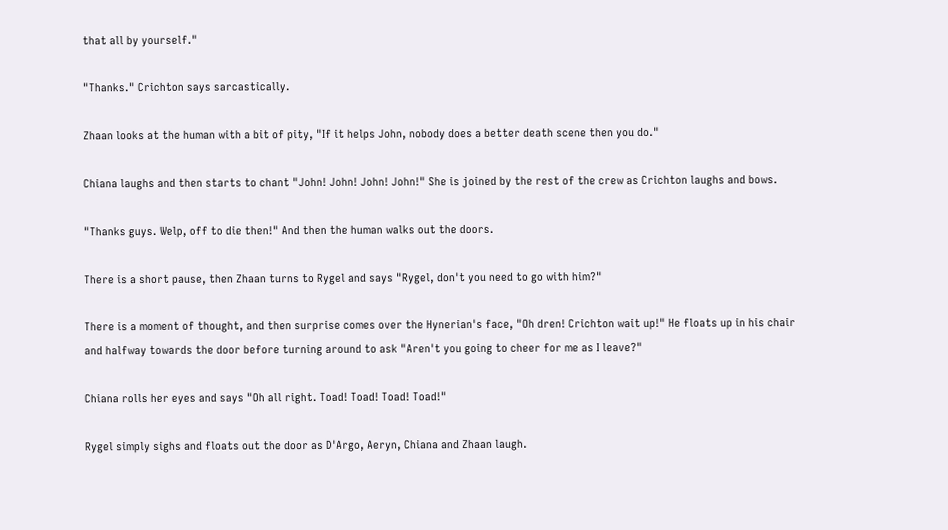that all by yourself."

"Thanks." Crichton says sarcastically.

Zhaan looks at the human with a bit of pity, "If it helps John, nobody does a better death scene then you do."

Chiana laughs and then starts to chant "John! John! John! John!" She is joined by the rest of the crew as Crichton laughs and bows.

"Thanks guys. Welp, off to die then!" And then the human walks out the doors.

There is a short pause, then Zhaan turns to Rygel and says "Rygel, don't you need to go with him?"

There is a moment of thought, and then surprise comes over the Hynerian's face, "Oh dren! Crichton wait up!" He floats up in his chair and halfway towards the door before turning around to ask "Aren't you going to cheer for me as I leave?"

Chiana rolls her eyes and says "Oh all right. Toad! Toad! Toad! Toad!"

Rygel simply sighs and floats out the door as D'Argo, Aeryn, Chiana and Zhaan laugh.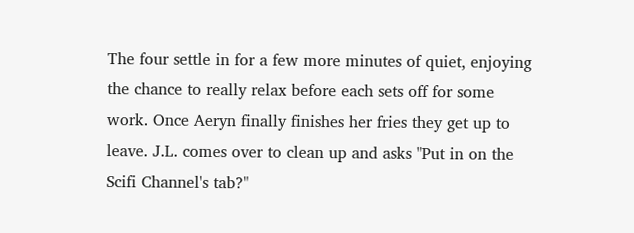The four settle in for a few more minutes of quiet, enjoying the chance to really relax before each sets off for some work. Once Aeryn finally finishes her fries they get up to leave. J.L. comes over to clean up and asks "Put in on the Scifi Channel's tab?"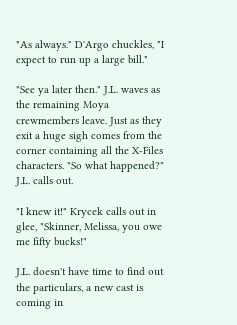"As always." D'Argo chuckles, "I expect to run up a large bill."

"See ya later then." J.L. waves as the remaining Moya crewmembers leave. Just as they exit a huge sigh comes from the corner containing all the X-Files characters. "So what happened?" J.L. calls out.

"I knew it!" Krycek calls out in glee, "Skinner, Melissa, you owe me fifty bucks!"

J.L. doesn't have time to find out the particulars, a new cast is coming in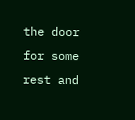the door for some rest and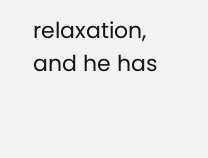relaxation, and he has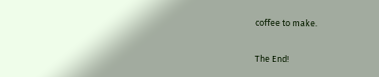coffee to make.

The End!